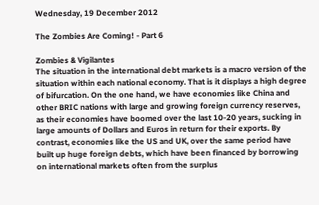Wednesday, 19 December 2012

The Zombies Are Coming! - Part 6

Zombies & Vigilantes
The situation in the international debt markets is a macro version of the situation within each national economy. That is it displays a high degree of bifurcation. On the one hand, we have economies like China and other BRIC nations with large and growing foreign currency reserves, as their economies have boomed over the last 10-20 years, sucking in large amounts of Dollars and Euros in return for their exports. By contrast, economies like the US and UK, over the same period have built up huge foreign debts, which have been financed by borrowing on international markets often from the surplus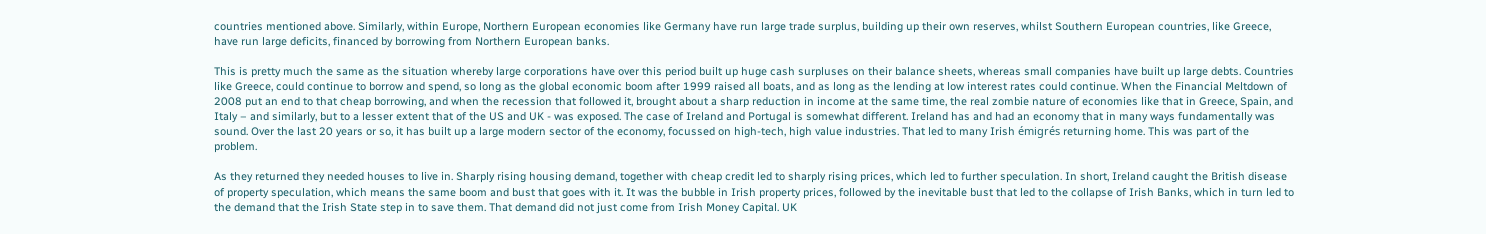countries mentioned above. Similarly, within Europe, Northern European economies like Germany have run large trade surplus, building up their own reserves, whilst Southern European countries, like Greece, have run large deficits, financed by borrowing from Northern European banks.

This is pretty much the same as the situation whereby large corporations have over this period built up huge cash surpluses on their balance sheets, whereas small companies have built up large debts. Countries like Greece, could continue to borrow and spend, so long as the global economic boom after 1999 raised all boats, and as long as the lending at low interest rates could continue. When the Financial Meltdown of 2008 put an end to that cheap borrowing, and when the recession that followed it, brought about a sharp reduction in income at the same time, the real zombie nature of economies like that in Greece, Spain, and Italy – and similarly, but to a lesser extent that of the US and UK - was exposed. The case of Ireland and Portugal is somewhat different. Ireland has and had an economy that in many ways fundamentally was sound. Over the last 20 years or so, it has built up a large modern sector of the economy, focussed on high-tech, high value industries. That led to many Irish émigrés returning home. This was part of the problem.

As they returned they needed houses to live in. Sharply rising housing demand, together with cheap credit led to sharply rising prices, which led to further speculation. In short, Ireland caught the British disease of property speculation, which means the same boom and bust that goes with it. It was the bubble in Irish property prices, followed by the inevitable bust that led to the collapse of Irish Banks, which in turn led to the demand that the Irish State step in to save them. That demand did not just come from Irish Money Capital. UK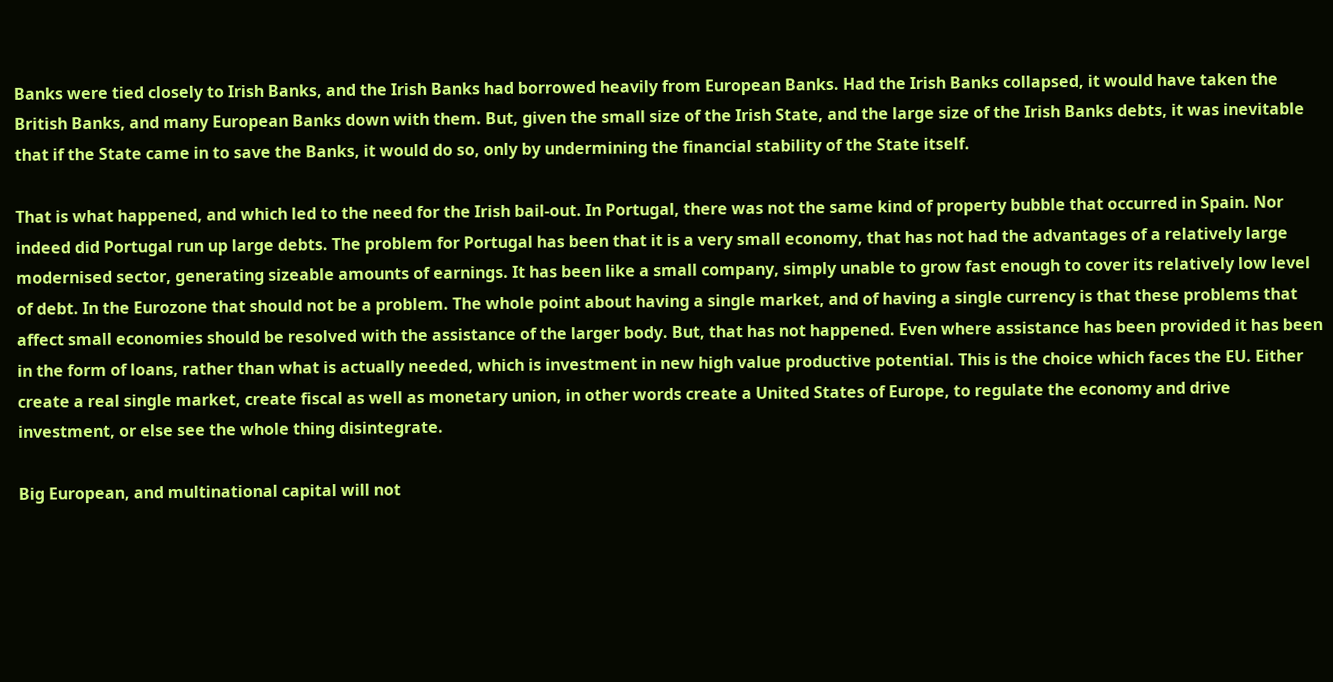Banks were tied closely to Irish Banks, and the Irish Banks had borrowed heavily from European Banks. Had the Irish Banks collapsed, it would have taken the British Banks, and many European Banks down with them. But, given the small size of the Irish State, and the large size of the Irish Banks debts, it was inevitable that if the State came in to save the Banks, it would do so, only by undermining the financial stability of the State itself.

That is what happened, and which led to the need for the Irish bail-out. In Portugal, there was not the same kind of property bubble that occurred in Spain. Nor indeed did Portugal run up large debts. The problem for Portugal has been that it is a very small economy, that has not had the advantages of a relatively large modernised sector, generating sizeable amounts of earnings. It has been like a small company, simply unable to grow fast enough to cover its relatively low level of debt. In the Eurozone that should not be a problem. The whole point about having a single market, and of having a single currency is that these problems that affect small economies should be resolved with the assistance of the larger body. But, that has not happened. Even where assistance has been provided it has been in the form of loans, rather than what is actually needed, which is investment in new high value productive potential. This is the choice which faces the EU. Either create a real single market, create fiscal as well as monetary union, in other words create a United States of Europe, to regulate the economy and drive investment, or else see the whole thing disintegrate.

Big European, and multinational capital will not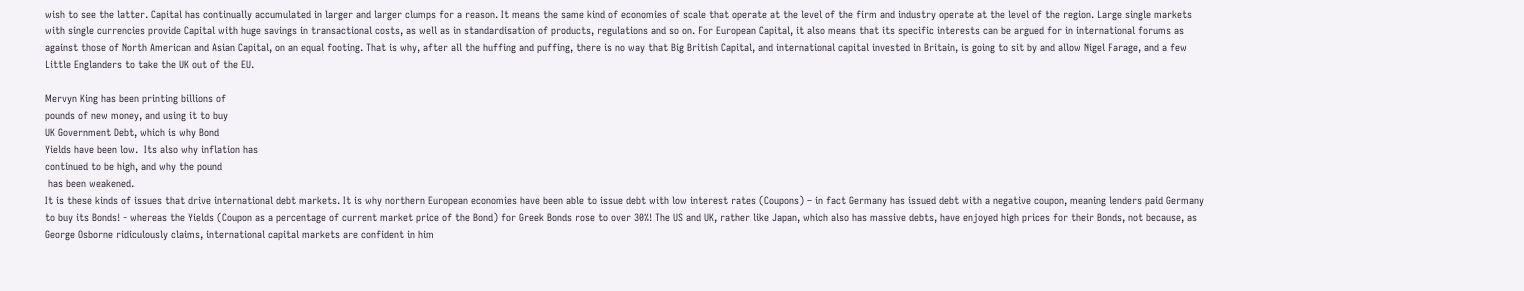wish to see the latter. Capital has continually accumulated in larger and larger clumps for a reason. It means the same kind of economies of scale that operate at the level of the firm and industry operate at the level of the region. Large single markets with single currencies provide Capital with huge savings in transactional costs, as well as in standardisation of products, regulations and so on. For European Capital, it also means that its specific interests can be argued for in international forums as against those of North American and Asian Capital, on an equal footing. That is why, after all the huffing and puffing, there is no way that Big British Capital, and international capital invested in Britain, is going to sit by and allow Nigel Farage, and a few Little Englanders to take the UK out of the EU.

Mervyn King has been printing billions of
pounds of new money, and using it to buy
UK Government Debt, which is why Bond
Yields have been low.  Its also why inflation has
continued to be high, and why the pound
 has been weakened.
It is these kinds of issues that drive international debt markets. It is why northern European economies have been able to issue debt with low interest rates (Coupons) – in fact Germany has issued debt with a negative coupon, meaning lenders paid Germany to buy its Bonds! - whereas the Yields (Coupon as a percentage of current market price of the Bond) for Greek Bonds rose to over 30%! The US and UK, rather like Japan, which also has massive debts, have enjoyed high prices for their Bonds, not because, as George Osborne ridiculously claims, international capital markets are confident in him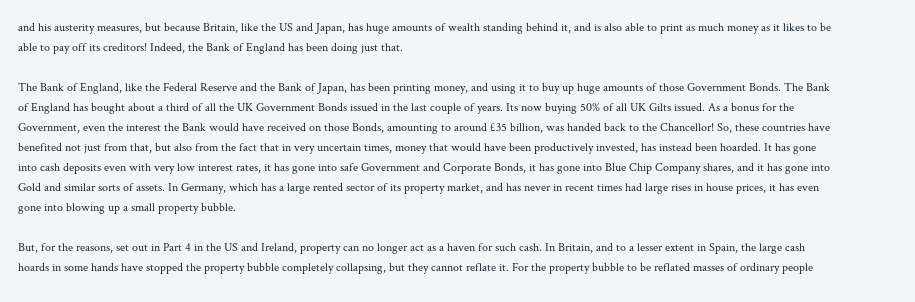and his austerity measures, but because Britain, like the US and Japan, has huge amounts of wealth standing behind it, and is also able to print as much money as it likes to be able to pay off its creditors! Indeed, the Bank of England has been doing just that.

The Bank of England, like the Federal Reserve and the Bank of Japan, has been printing money, and using it to buy up huge amounts of those Government Bonds. The Bank of England has bought about a third of all the UK Government Bonds issued in the last couple of years. Its now buying 50% of all UK Gilts issued. As a bonus for the Government, even the interest the Bank would have received on those Bonds, amounting to around £35 billion, was handed back to the Chancellor! So, these countries have benefited not just from that, but also from the fact that in very uncertain times, money that would have been productively invested, has instead been hoarded. It has gone into cash deposits even with very low interest rates, it has gone into safe Government and Corporate Bonds, it has gone into Blue Chip Company shares, and it has gone into Gold and similar sorts of assets. In Germany, which has a large rented sector of its property market, and has never in recent times had large rises in house prices, it has even gone into blowing up a small property bubble.

But, for the reasons, set out in Part 4 in the US and Ireland, property can no longer act as a haven for such cash. In Britain, and to a lesser extent in Spain, the large cash hoards in some hands have stopped the property bubble completely collapsing, but they cannot reflate it. For the property bubble to be reflated masses of ordinary people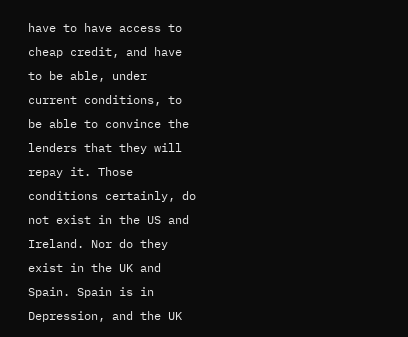have to have access to cheap credit, and have to be able, under current conditions, to be able to convince the lenders that they will repay it. Those conditions certainly, do not exist in the US and Ireland. Nor do they exist in the UK and Spain. Spain is in Depression, and the UK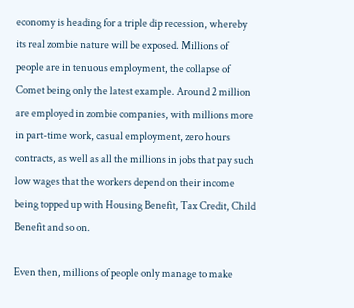economy is heading for a triple dip recession, whereby its real zombie nature will be exposed. Millions of people are in tenuous employment, the collapse of Comet being only the latest example. Around 2 million are employed in zombie companies, with millions more in part-time work, casual employment, zero hours contracts, as well as all the millions in jobs that pay such low wages that the workers depend on their income being topped up with Housing Benefit, Tax Credit, Child Benefit and so on.

Even then, millions of people only manage to make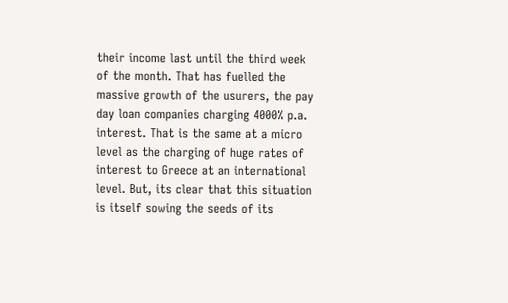their income last until the third week of the month. That has fuelled the massive growth of the usurers, the pay day loan companies charging 4000% p.a. interest. That is the same at a micro level as the charging of huge rates of interest to Greece at an international level. But, its clear that this situation is itself sowing the seeds of its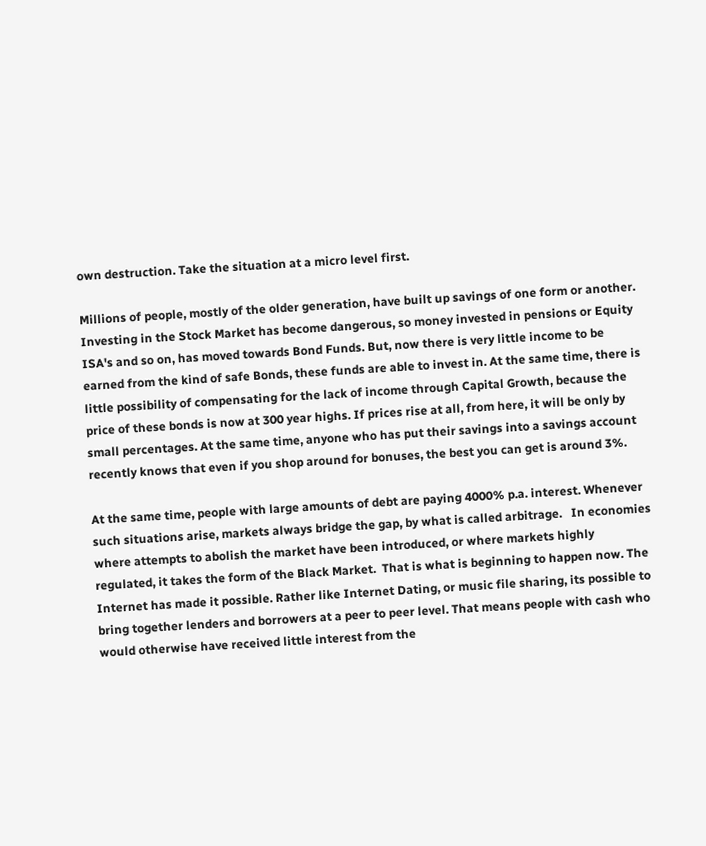own destruction. Take the situation at a micro level first.

Millions of people, mostly of the older generation, have built up savings of one form or another. Investing in the Stock Market has become dangerous, so money invested in pensions or Equity ISA's and so on, has moved towards Bond Funds. But, now there is very little income to be earned from the kind of safe Bonds, these funds are able to invest in. At the same time, there is little possibility of compensating for the lack of income through Capital Growth, because the price of these bonds is now at 300 year highs. If prices rise at all, from here, it will be only by small percentages. At the same time, anyone who has put their savings into a savings account recently knows that even if you shop around for bonuses, the best you can get is around 3%.

At the same time, people with large amounts of debt are paying 4000% p.a. interest. Whenever such situations arise, markets always bridge the gap, by what is called arbitrage.   In economies where attempts to abolish the market have been introduced, or where markets highly regulated, it takes the form of the Black Market.  That is what is beginning to happen now. The Internet has made it possible. Rather like Internet Dating, or music file sharing, its possible to bring together lenders and borrowers at a peer to peer level. That means people with cash who would otherwise have received little interest from the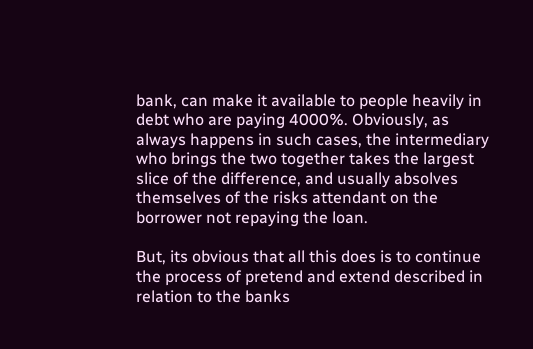bank, can make it available to people heavily in debt who are paying 4000%. Obviously, as always happens in such cases, the intermediary who brings the two together takes the largest slice of the difference, and usually absolves themselves of the risks attendant on the borrower not repaying the loan.

But, its obvious that all this does is to continue the process of pretend and extend described in relation to the banks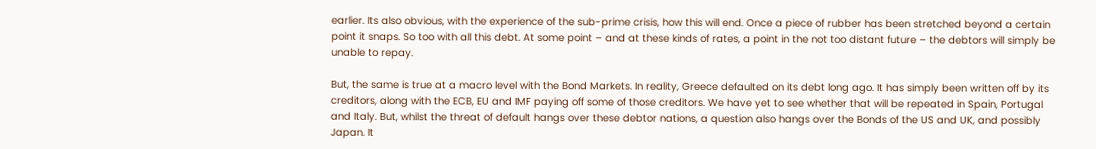earlier. Its also obvious, with the experience of the sub-prime crisis, how this will end. Once a piece of rubber has been stretched beyond a certain point it snaps. So too with all this debt. At some point – and at these kinds of rates, a point in the not too distant future – the debtors will simply be unable to repay.

But, the same is true at a macro level with the Bond Markets. In reality, Greece defaulted on its debt long ago. It has simply been written off by its creditors, along with the ECB, EU and IMF paying off some of those creditors. We have yet to see whether that will be repeated in Spain, Portugal and Italy. But, whilst the threat of default hangs over these debtor nations, a question also hangs over the Bonds of the US and UK, and possibly Japan. It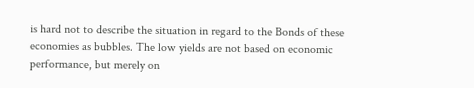is hard not to describe the situation in regard to the Bonds of these economies as bubbles. The low yields are not based on economic performance, but merely on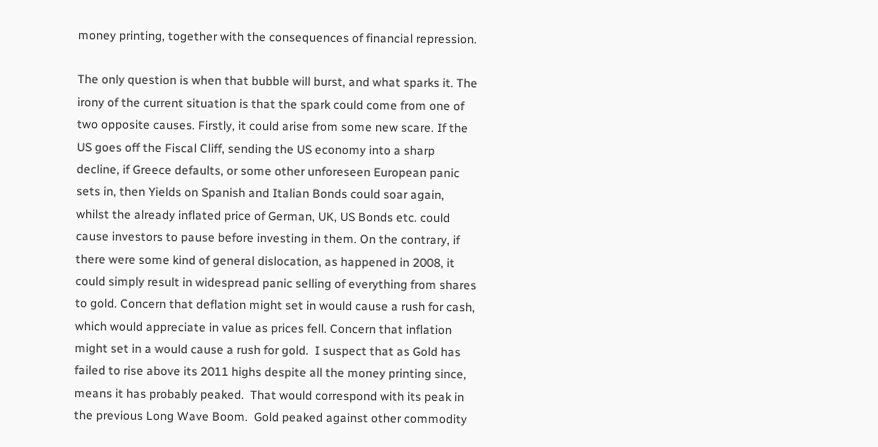money printing, together with the consequences of financial repression.

The only question is when that bubble will burst, and what sparks it. The irony of the current situation is that the spark could come from one of two opposite causes. Firstly, it could arise from some new scare. If the US goes off the Fiscal Cliff, sending the US economy into a sharp decline, if Greece defaults, or some other unforeseen European panic sets in, then Yields on Spanish and Italian Bonds could soar again, whilst the already inflated price of German, UK, US Bonds etc. could cause investors to pause before investing in them. On the contrary, if there were some kind of general dislocation, as happened in 2008, it could simply result in widespread panic selling of everything from shares to gold. Concern that deflation might set in would cause a rush for cash, which would appreciate in value as prices fell. Concern that inflation might set in a would cause a rush for gold.  I suspect that as Gold has failed to rise above its 2011 highs despite all the money printing since, means it has probably peaked.  That would correspond with its peak in the previous Long Wave Boom.  Gold peaked against other commodity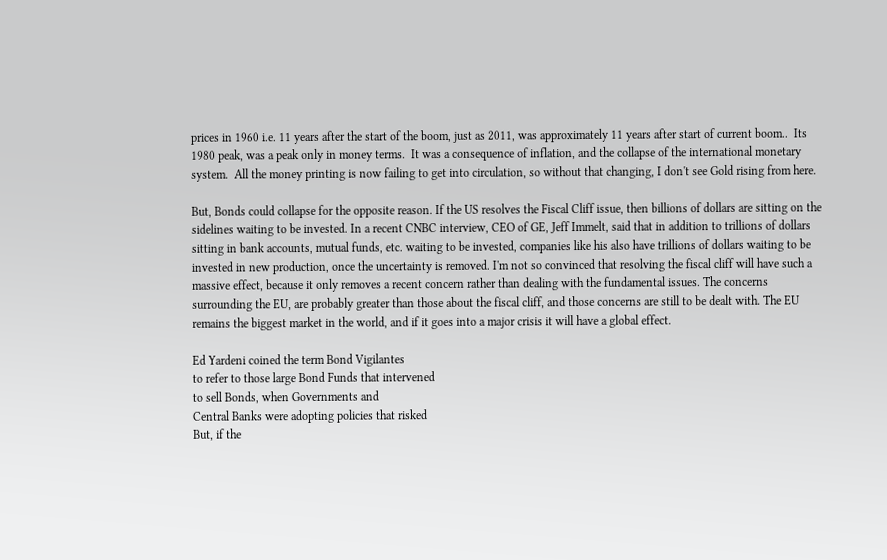prices in 1960 i.e. 11 years after the start of the boom, just as 2011, was approximately 11 years after start of current boom..  Its 1980 peak, was a peak only in money terms.  It was a consequence of inflation, and the collapse of the international monetary system.  All the money printing is now failing to get into circulation, so without that changing, I don't see Gold rising from here.

But, Bonds could collapse for the opposite reason. If the US resolves the Fiscal Cliff issue, then billions of dollars are sitting on the sidelines waiting to be invested. In a recent CNBC interview, CEO of GE, Jeff Immelt, said that in addition to trillions of dollars sitting in bank accounts, mutual funds, etc. waiting to be invested, companies like his also have trillions of dollars waiting to be invested in new production, once the uncertainty is removed. I'm not so convinced that resolving the fiscal cliff will have such a massive effect, because it only removes a recent concern rather than dealing with the fundamental issues. The concerns surrounding the EU, are probably greater than those about the fiscal cliff, and those concerns are still to be dealt with. The EU remains the biggest market in the world, and if it goes into a major crisis it will have a global effect.

Ed Yardeni coined the term Bond Vigilantes
to refer to those large Bond Funds that intervened
to sell Bonds, when Governments and
Central Banks were adopting policies that risked
But, if the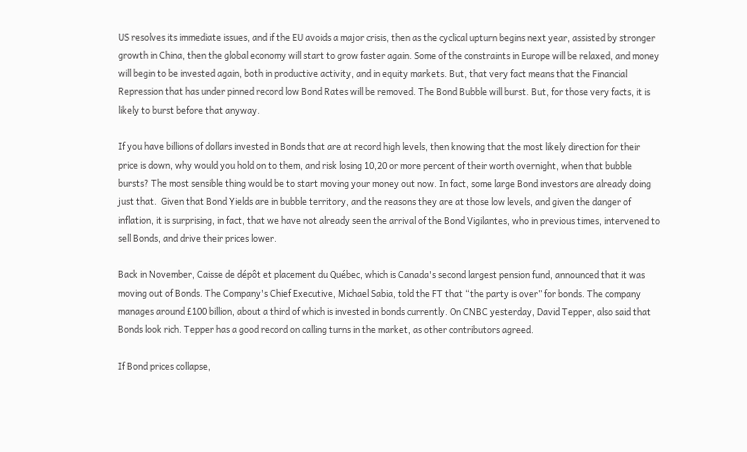US resolves its immediate issues, and if the EU avoids a major crisis, then as the cyclical upturn begins next year, assisted by stronger growth in China, then the global economy will start to grow faster again. Some of the constraints in Europe will be relaxed, and money will begin to be invested again, both in productive activity, and in equity markets. But, that very fact means that the Financial Repression that has under pinned record low Bond Rates will be removed. The Bond Bubble will burst. But, for those very facts, it is likely to burst before that anyway.

If you have billions of dollars invested in Bonds that are at record high levels, then knowing that the most likely direction for their price is down, why would you hold on to them, and risk losing 10,20 or more percent of their worth overnight, when that bubble bursts? The most sensible thing would be to start moving your money out now. In fact, some large Bond investors are already doing just that.  Given that Bond Yields are in bubble territory, and the reasons they are at those low levels, and given the danger of inflation, it is surprising, in fact, that we have not already seen the arrival of the Bond Vigilantes, who in previous times, intervened to sell Bonds, and drive their prices lower.

Back in November, Caisse de dépôt et placement du Québec, which is Canada's second largest pension fund, announced that it was moving out of Bonds. The Company's Chief Executive, Michael Sabia, told the FT that “the party is over” for bonds. The company manages around £100 billion, about a third of which is invested in bonds currently. On CNBC yesterday, David Tepper, also said that Bonds look rich. Tepper has a good record on calling turns in the market, as other contributors agreed.

If Bond prices collapse,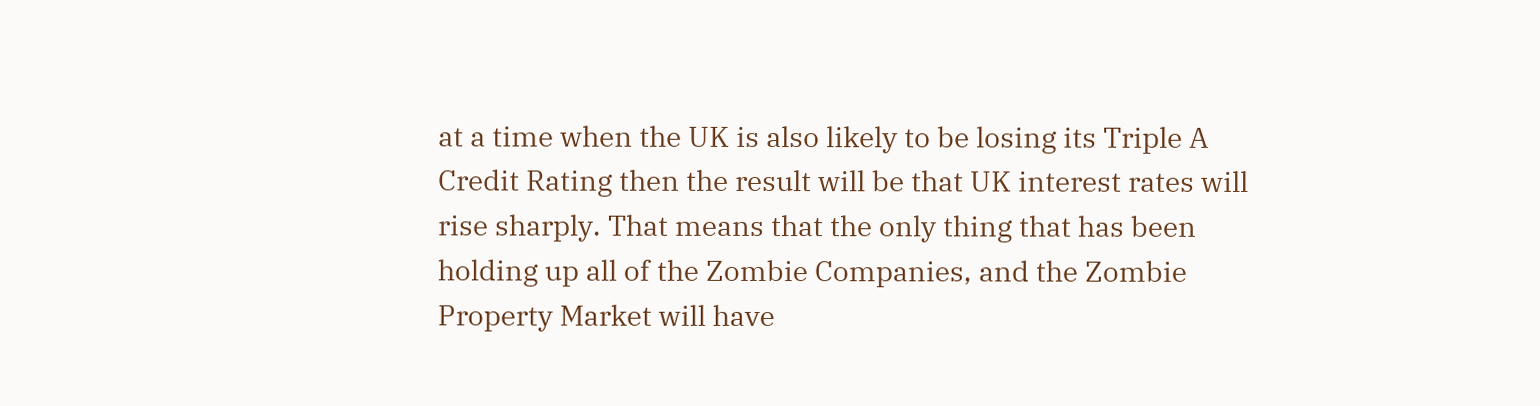at a time when the UK is also likely to be losing its Triple A Credit Rating then the result will be that UK interest rates will rise sharply. That means that the only thing that has been holding up all of the Zombie Companies, and the Zombie Property Market will have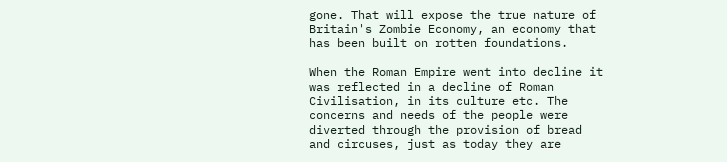gone. That will expose the true nature of Britain's Zombie Economy, an economy that has been built on rotten foundations.

When the Roman Empire went into decline it was reflected in a decline of Roman Civilisation, in its culture etc. The concerns and needs of the people were diverted through the provision of bread and circuses, just as today they are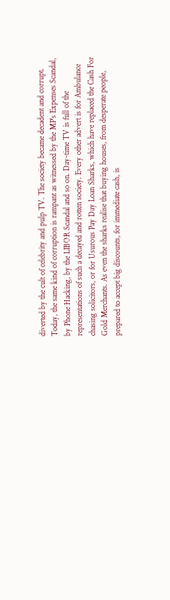diverted by the cult of celebrity and pulp TV. The society became decadent and corrupt. Today, the same kind of corruption is rampant as witnessed by the MP's Expenses Scandal, by Phone Hacking, by the LIBOR Scandal and so on. Day-time TV is full of the representations of such a decayed and rotten society. Every other advert is for Ambulance chasing solicitors, or for Usurous Pay Day Loan Sharks, which have replaced the Cash For Gold Merchants. As even the sharks realise that buying houses, from desperate people, prepared to accept big discounts, for immediate cash, is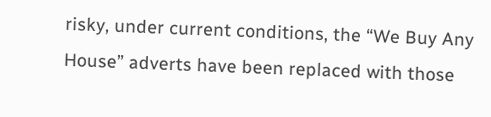risky, under current conditions, the “We Buy Any House” adverts have been replaced with those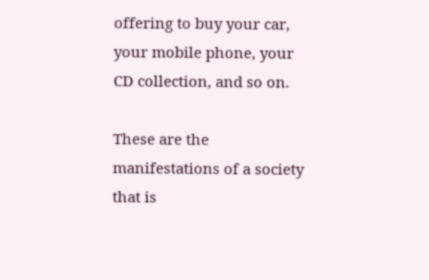offering to buy your car, your mobile phone, your CD collection, and so on.

These are the manifestations of a society that is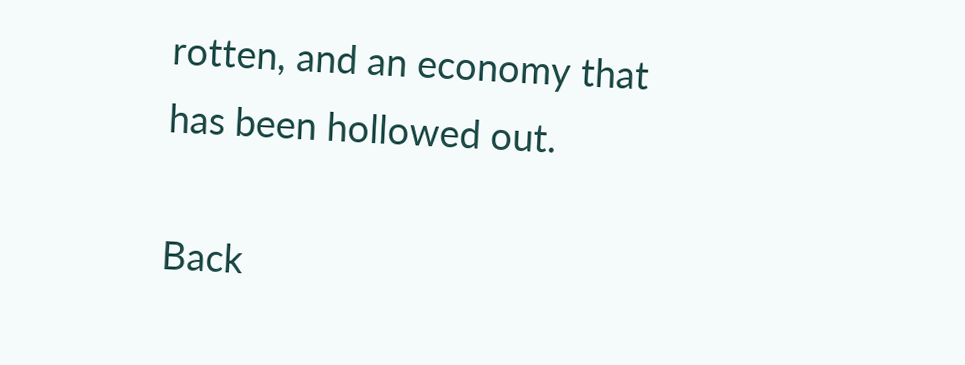rotten, and an economy that has been hollowed out.

Back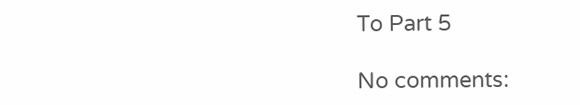To Part 5

No comments: